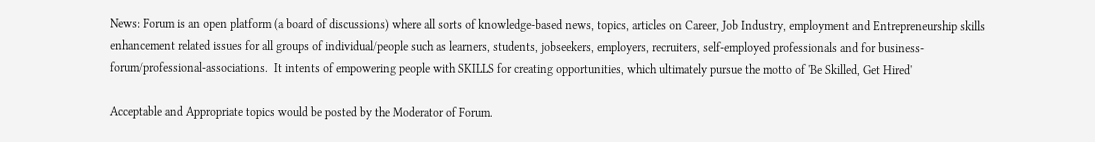News: Forum is an open platform (a board of discussions) where all sorts of knowledge-based news, topics, articles on Career, Job Industry, employment and Entrepreneurship skills enhancement related issues for all groups of individual/people such as learners, students, jobseekers, employers, recruiters, self-employed professionals and for business-forum/professional-associations.  It intents of empowering people with SKILLS for creating opportunities, which ultimately pursue the motto of 'Be Skilled, Get Hired'

Acceptable and Appropriate topics would be posted by the Moderator of Forum.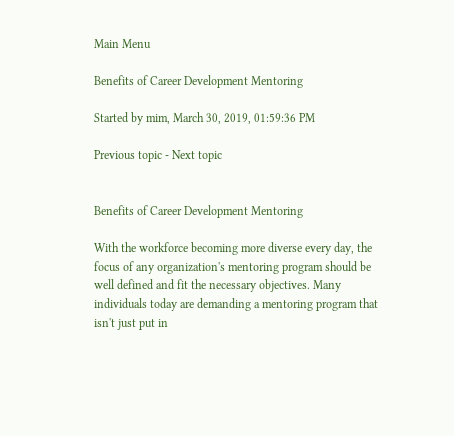Main Menu

Benefits of Career Development Mentoring

Started by mim, March 30, 2019, 01:59:36 PM

Previous topic - Next topic


Benefits of Career Development Mentoring

With the workforce becoming more diverse every day, the focus of any organization's mentoring program should be well defined and fit the necessary objectives. Many individuals today are demanding a mentoring program that isn't just put in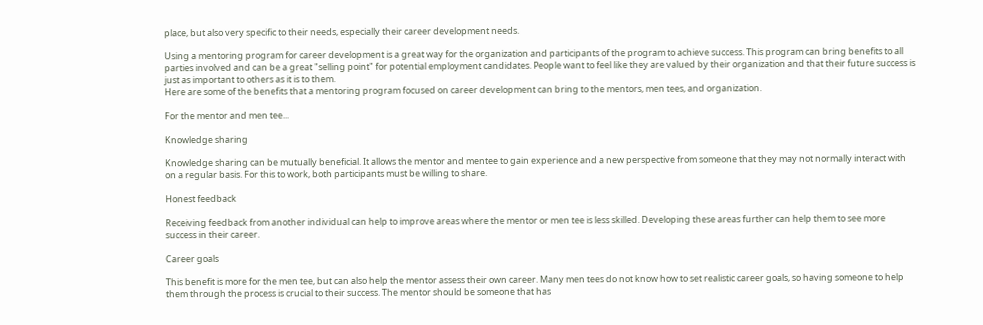place, but also very specific to their needs, especially their career development needs.

Using a mentoring program for career development is a great way for the organization and participants of the program to achieve success. This program can bring benefits to all parties involved and can be a great "selling point" for potential employment candidates. People want to feel like they are valued by their organization and that their future success is just as important to others as it is to them.
Here are some of the benefits that a mentoring program focused on career development can bring to the mentors, men tees, and organization.

For the mentor and men tee...

Knowledge sharing

Knowledge sharing can be mutually beneficial. It allows the mentor and mentee to gain experience and a new perspective from someone that they may not normally interact with on a regular basis. For this to work, both participants must be willing to share.

Honest feedback

Receiving feedback from another individual can help to improve areas where the mentor or men tee is less skilled. Developing these areas further can help them to see more success in their career.

Career goals

This benefit is more for the men tee, but can also help the mentor assess their own career. Many men tees do not know how to set realistic career goals, so having someone to help them through the process is crucial to their success. The mentor should be someone that has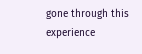gone through this experience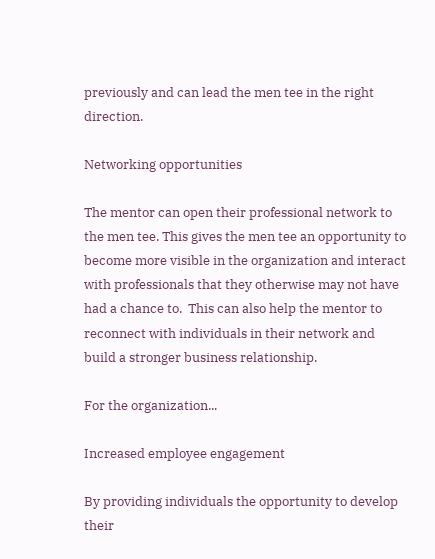previously and can lead the men tee in the right direction.

Networking opportunities

The mentor can open their professional network to the men tee. This gives the men tee an opportunity to become more visible in the organization and interact with professionals that they otherwise may not have had a chance to.  This can also help the mentor to reconnect with individuals in their network and build a stronger business relationship.

For the organization...

Increased employee engagement

By providing individuals the opportunity to develop their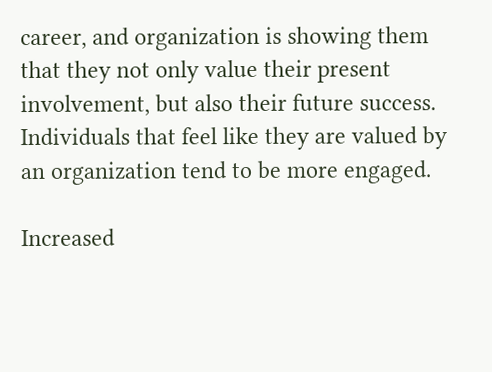career, and organization is showing them that they not only value their present involvement, but also their future success. Individuals that feel like they are valued by an organization tend to be more engaged.

Increased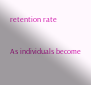retention rate

As individuals become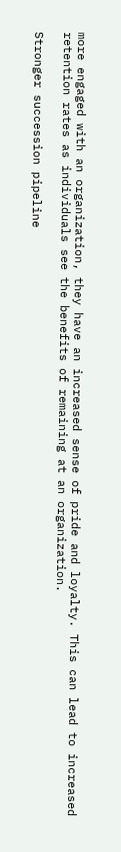more engaged with an organization, they have an increased sense of pride and loyalty. This can lead to increased retention rates as individuals see the benefits of remaining at an organization.

Stronger succession pipeline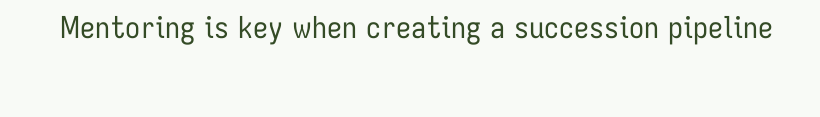Mentoring is key when creating a succession pipeline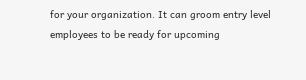for your organization. It can groom entry level employees to be ready for upcoming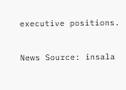executive positions.

News Source: insala